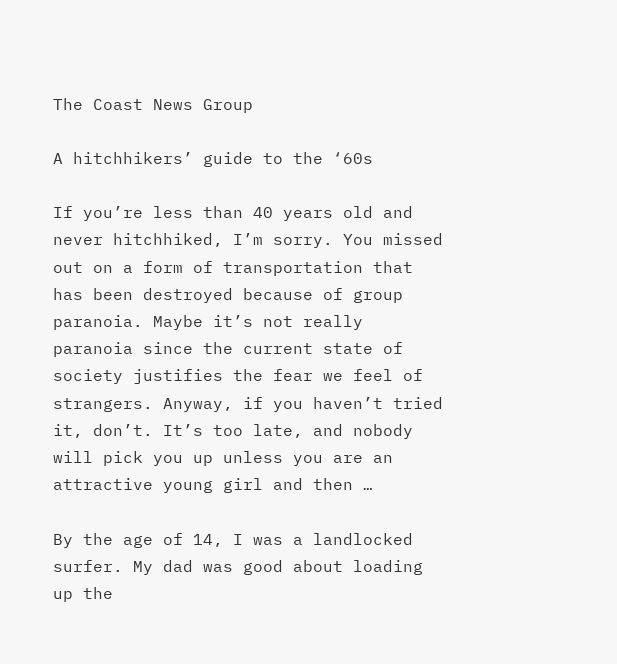The Coast News Group

A hitchhikers’ guide to the ‘60s

If you’re less than 40 years old and never hitchhiked, I’m sorry. You missed out on a form of transportation that has been destroyed because of group paranoia. Maybe it’s not really paranoia since the current state of society justifies the fear we feel of strangers. Anyway, if you haven’t tried it, don’t. It’s too late, and nobody will pick you up unless you are an attractive young girl and then …

By the age of 14, I was a landlocked surfer. My dad was good about loading up the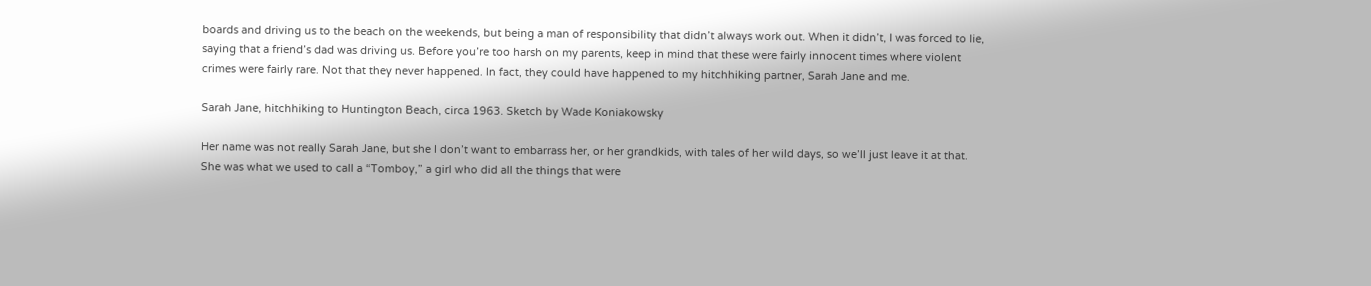boards and driving us to the beach on the weekends, but being a man of responsibility that didn’t always work out. When it didn’t, I was forced to lie, saying that a friend’s dad was driving us. Before you’re too harsh on my parents, keep in mind that these were fairly innocent times where violent crimes were fairly rare. Not that they never happened. In fact, they could have happened to my hitchhiking partner, Sarah Jane and me.

Sarah Jane, hitchhiking to Huntington Beach, circa 1963. Sketch by Wade Koniakowsky

Her name was not really Sarah Jane, but she I don’t want to embarrass her, or her grandkids, with tales of her wild days, so we’ll just leave it at that. She was what we used to call a “Tomboy,” a girl who did all the things that were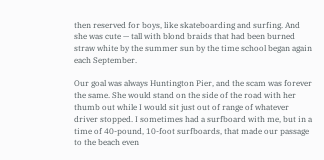then reserved for boys, like skateboarding and surfing. And she was cute — tall with blond braids that had been burned straw white by the summer sun by the time school began again each September.

Our goal was always Huntington Pier, and the scam was forever the same. She would stand on the side of the road with her thumb out while I would sit just out of range of whatever driver stopped. I sometimes had a surfboard with me, but in a time of 40-pound, 10-foot surfboards, that made our passage to the beach even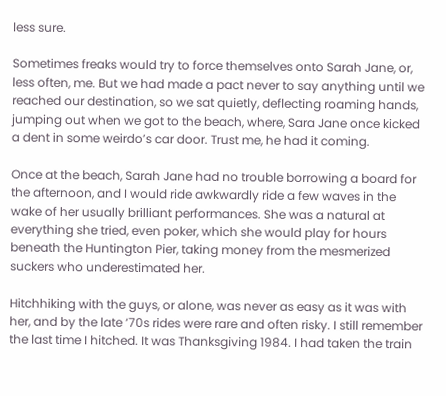less sure.

Sometimes freaks would try to force themselves onto Sarah Jane, or, less often, me. But we had made a pact never to say anything until we reached our destination, so we sat quietly, deflecting roaming hands, jumping out when we got to the beach, where, Sara Jane once kicked a dent in some weirdo’s car door. Trust me, he had it coming.

Once at the beach, Sarah Jane had no trouble borrowing a board for the afternoon, and I would ride awkwardly ride a few waves in the wake of her usually brilliant performances. She was a natural at everything she tried, even poker, which she would play for hours beneath the Huntington Pier, taking money from the mesmerized suckers who underestimated her.

Hitchhiking with the guys, or alone, was never as easy as it was with her, and by the late ‘70s rides were rare and often risky. I still remember the last time I hitched. It was Thanksgiving 1984. I had taken the train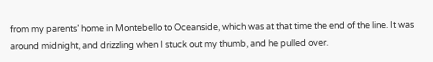from my parents’ home in Montebello to Oceanside, which was at that time the end of the line. It was around midnight, and drizzling when I stuck out my thumb, and he pulled over.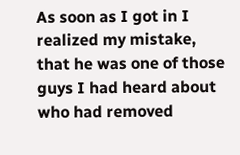As soon as I got in I realized my mistake, that he was one of those guys I had heard about who had removed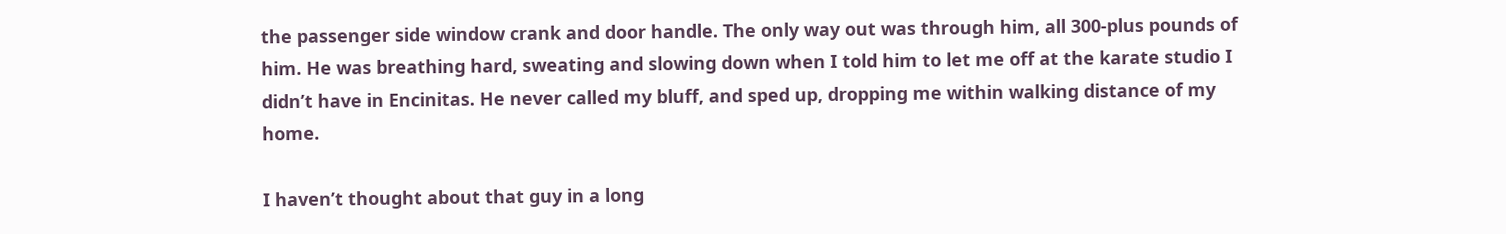the passenger side window crank and door handle. The only way out was through him, all 300-plus pounds of him. He was breathing hard, sweating and slowing down when I told him to let me off at the karate studio I didn’t have in Encinitas. He never called my bluff, and sped up, dropping me within walking distance of my home.

I haven’t thought about that guy in a long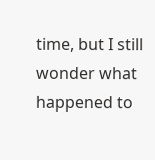time, but I still wonder what happened to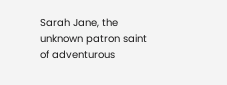Sarah Jane, the unknown patron saint of adventurous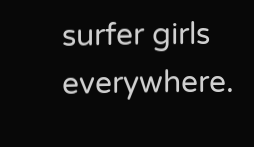surfer girls everywhere.